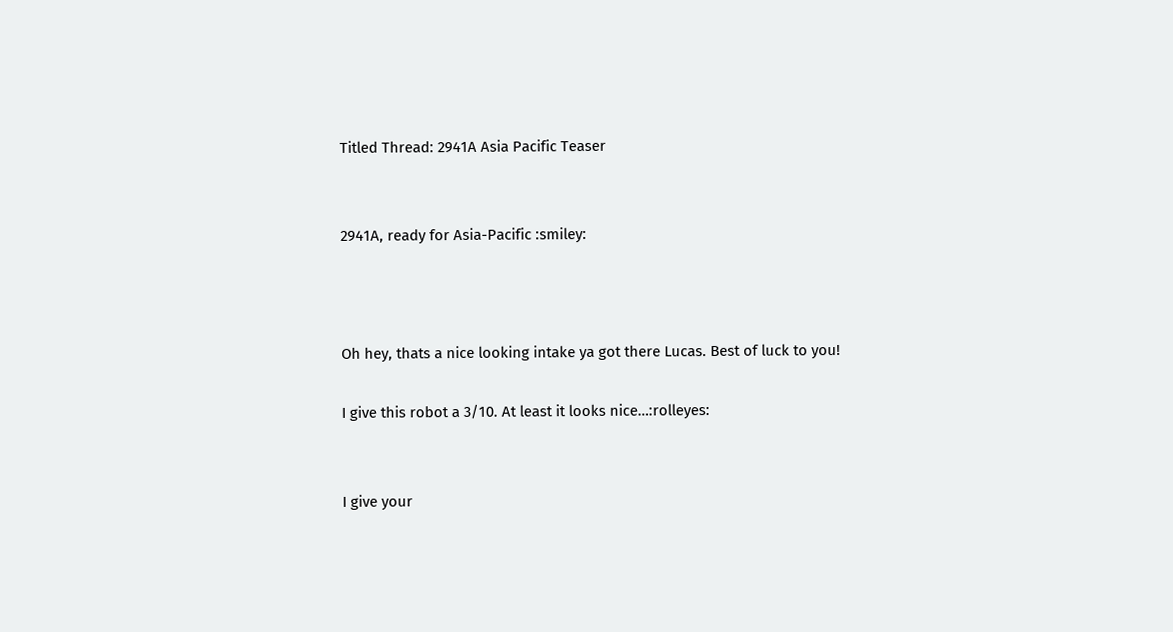Titled Thread: 2941A Asia Pacific Teaser


2941A, ready for Asia-Pacific :smiley:



Oh hey, thats a nice looking intake ya got there Lucas. Best of luck to you!

I give this robot a 3/10. At least it looks nice…:rolleyes:


I give your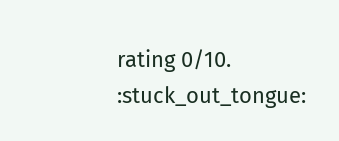rating 0/10. :stuck_out_tongue: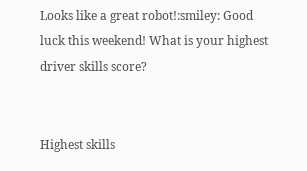Looks like a great robot!:smiley: Good luck this weekend! What is your highest driver skills score?


Highest skills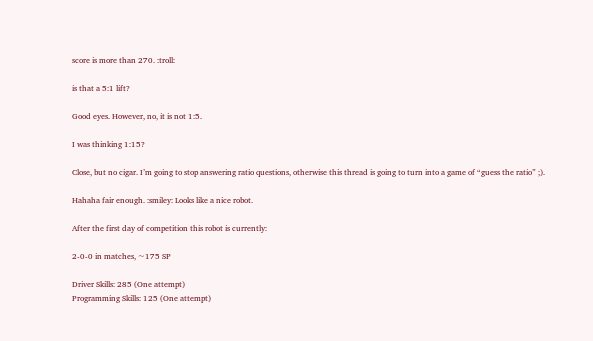score is more than 270. :troll:

is that a 5:1 lift?

Good eyes. However, no, it is not 1:5.

I was thinking 1:15?

Close, but no cigar. I’m going to stop answering ratio questions, otherwise this thread is going to turn into a game of “guess the ratio” ;).

Hahaha fair enough. :smiley: Looks like a nice robot.

After the first day of competition this robot is currently:

2-0-0 in matches, ~175 SP

Driver Skills: 285 (One attempt)
Programming Skills: 125 (One attempt)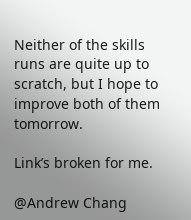Neither of the skills runs are quite up to scratch, but I hope to improve both of them tomorrow.

Link’s broken for me.

@Andrew Chang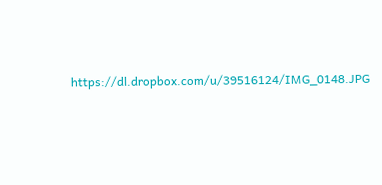https://dl.dropbox.com/u/39516124/IMG_0148.JPG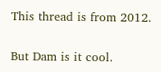This thread is from 2012.

But Dam is it cool.